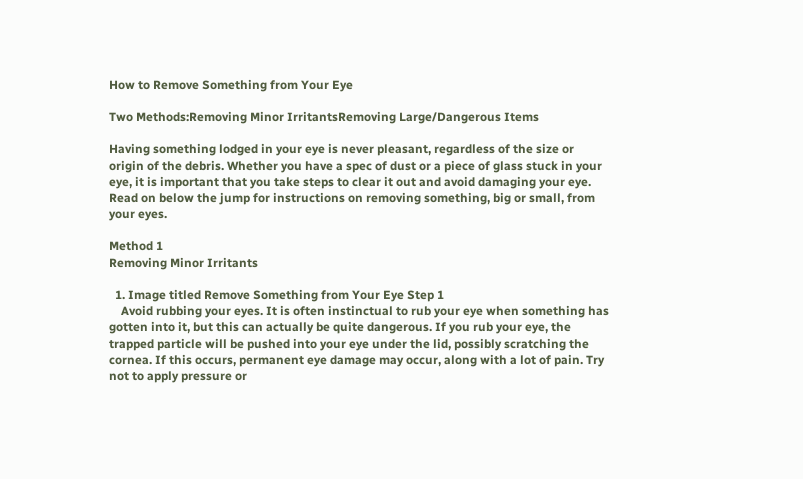How to Remove Something from Your Eye

Two Methods:Removing Minor IrritantsRemoving Large/Dangerous Items

Having something lodged in your eye is never pleasant, regardless of the size or origin of the debris. Whether you have a spec of dust or a piece of glass stuck in your eye, it is important that you take steps to clear it out and avoid damaging your eye. Read on below the jump for instructions on removing something, big or small, from your eyes.

Method 1
Removing Minor Irritants

  1. Image titled Remove Something from Your Eye Step 1
    Avoid rubbing your eyes. It is often instinctual to rub your eye when something has gotten into it, but this can actually be quite dangerous. If you rub your eye, the trapped particle will be pushed into your eye under the lid, possibly scratching the cornea. If this occurs, permanent eye damage may occur, along with a lot of pain. Try not to apply pressure or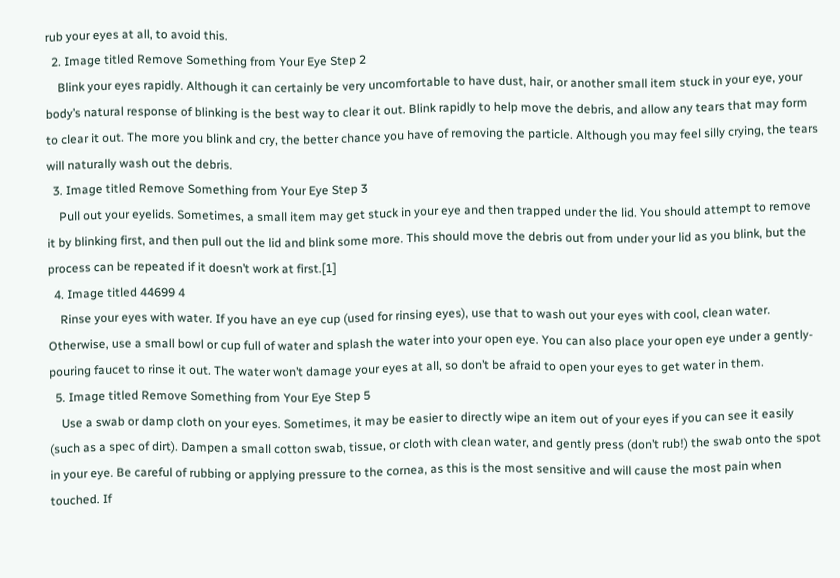rub your eyes at all, to avoid this.
  2. Image titled Remove Something from Your Eye Step 2
    Blink your eyes rapidly. Although it can certainly be very uncomfortable to have dust, hair, or another small item stuck in your eye, your body’s natural response of blinking is the best way to clear it out. Blink rapidly to help move the debris, and allow any tears that may form to clear it out. The more you blink and cry, the better chance you have of removing the particle. Although you may feel silly crying, the tears will naturally wash out the debris.
  3. Image titled Remove Something from Your Eye Step 3
    Pull out your eyelids. Sometimes, a small item may get stuck in your eye and then trapped under the lid. You should attempt to remove it by blinking first, and then pull out the lid and blink some more. This should move the debris out from under your lid as you blink, but the process can be repeated if it doesn’t work at first.[1]
  4. Image titled 44699 4
    Rinse your eyes with water. If you have an eye cup (used for rinsing eyes), use that to wash out your eyes with cool, clean water. Otherwise, use a small bowl or cup full of water and splash the water into your open eye. You can also place your open eye under a gently-pouring faucet to rinse it out. The water won’t damage your eyes at all, so don’t be afraid to open your eyes to get water in them.
  5. Image titled Remove Something from Your Eye Step 5
    Use a swab or damp cloth on your eyes. Sometimes, it may be easier to directly wipe an item out of your eyes if you can see it easily (such as a spec of dirt). Dampen a small cotton swab, tissue, or cloth with clean water, and gently press (don’t rub!) the swab onto the spot in your eye. Be careful of rubbing or applying pressure to the cornea, as this is the most sensitive and will cause the most pain when touched. If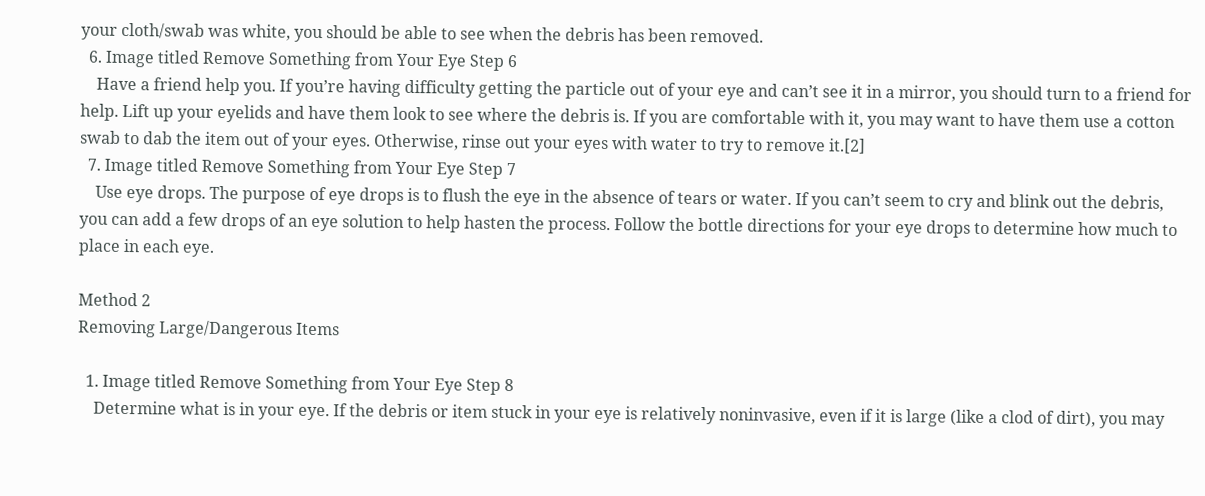your cloth/swab was white, you should be able to see when the debris has been removed.
  6. Image titled Remove Something from Your Eye Step 6
    Have a friend help you. If you’re having difficulty getting the particle out of your eye and can’t see it in a mirror, you should turn to a friend for help. Lift up your eyelids and have them look to see where the debris is. If you are comfortable with it, you may want to have them use a cotton swab to dab the item out of your eyes. Otherwise, rinse out your eyes with water to try to remove it.[2]
  7. Image titled Remove Something from Your Eye Step 7
    Use eye drops. The purpose of eye drops is to flush the eye in the absence of tears or water. If you can’t seem to cry and blink out the debris, you can add a few drops of an eye solution to help hasten the process. Follow the bottle directions for your eye drops to determine how much to place in each eye.

Method 2
Removing Large/Dangerous Items

  1. Image titled Remove Something from Your Eye Step 8
    Determine what is in your eye. If the debris or item stuck in your eye is relatively noninvasive, even if it is large (like a clod of dirt), you may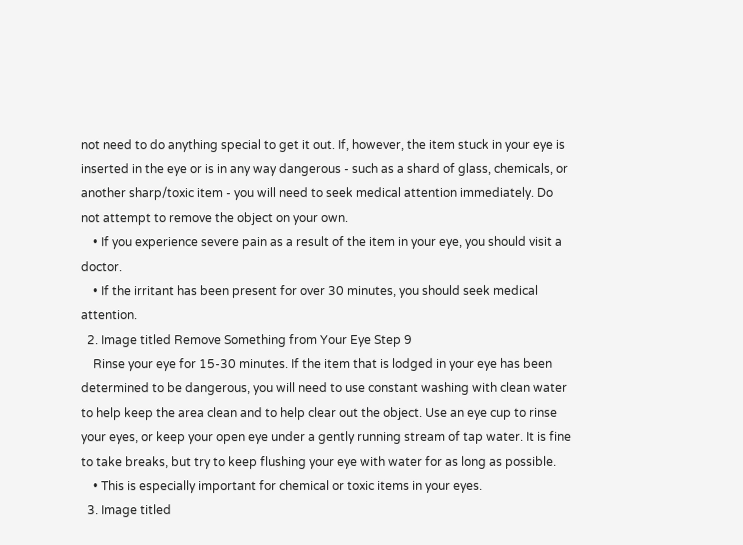not need to do anything special to get it out. If, however, the item stuck in your eye is inserted in the eye or is in any way dangerous - such as a shard of glass, chemicals, or another sharp/toxic item - you will need to seek medical attention immediately. Do not attempt to remove the object on your own.
    • If you experience severe pain as a result of the item in your eye, you should visit a doctor.
    • If the irritant has been present for over 30 minutes, you should seek medical attention.
  2. Image titled Remove Something from Your Eye Step 9
    Rinse your eye for 15-30 minutes. If the item that is lodged in your eye has been determined to be dangerous, you will need to use constant washing with clean water to help keep the area clean and to help clear out the object. Use an eye cup to rinse your eyes, or keep your open eye under a gently running stream of tap water. It is fine to take breaks, but try to keep flushing your eye with water for as long as possible.
    • This is especially important for chemical or toxic items in your eyes.
  3. Image titled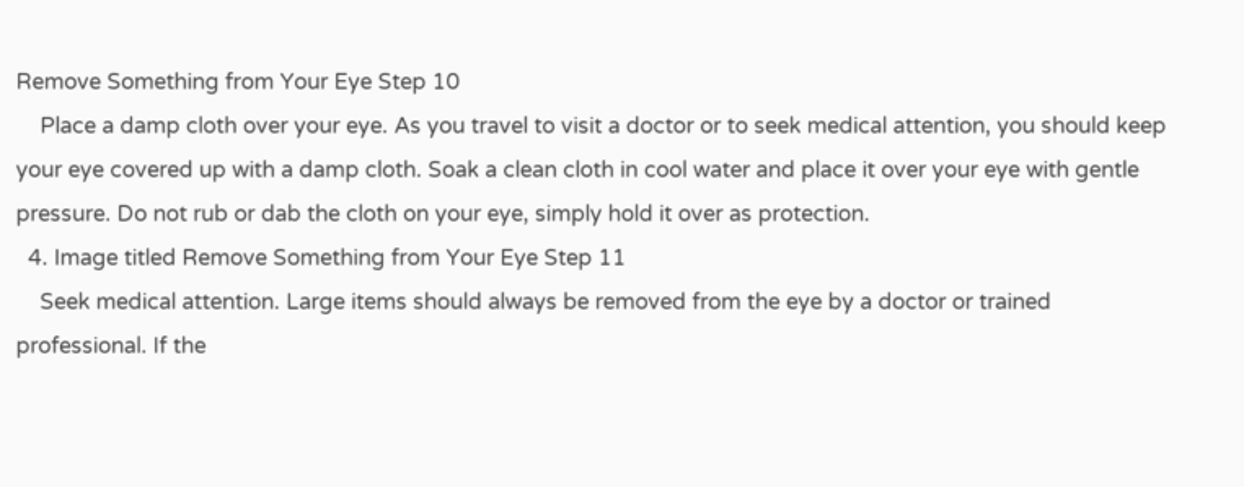Remove Something from Your Eye Step 10
    Place a damp cloth over your eye. As you travel to visit a doctor or to seek medical attention, you should keep your eye covered up with a damp cloth. Soak a clean cloth in cool water and place it over your eye with gentle pressure. Do not rub or dab the cloth on your eye, simply hold it over as protection.
  4. Image titled Remove Something from Your Eye Step 11
    Seek medical attention. Large items should always be removed from the eye by a doctor or trained professional. If the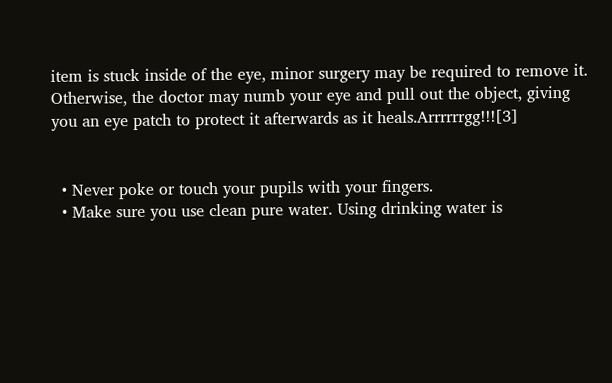item is stuck inside of the eye, minor surgery may be required to remove it. Otherwise, the doctor may numb your eye and pull out the object, giving you an eye patch to protect it afterwards as it heals.Arrrrrrgg!!![3]


  • Never poke or touch your pupils with your fingers.
  • Make sure you use clean pure water. Using drinking water is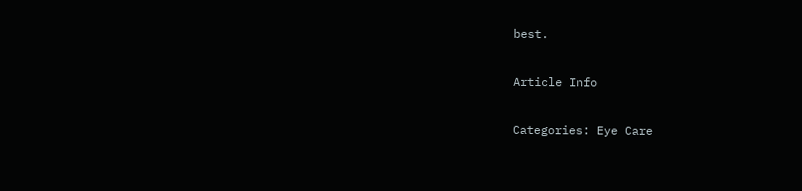best.

Article Info

Categories: Eye Care